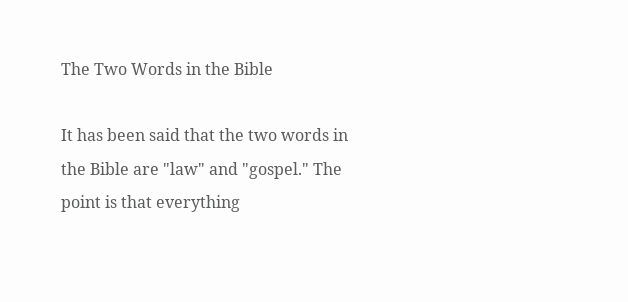The Two Words in the Bible

It has been said that the two words in the Bible are "law" and "gospel." The point is that everything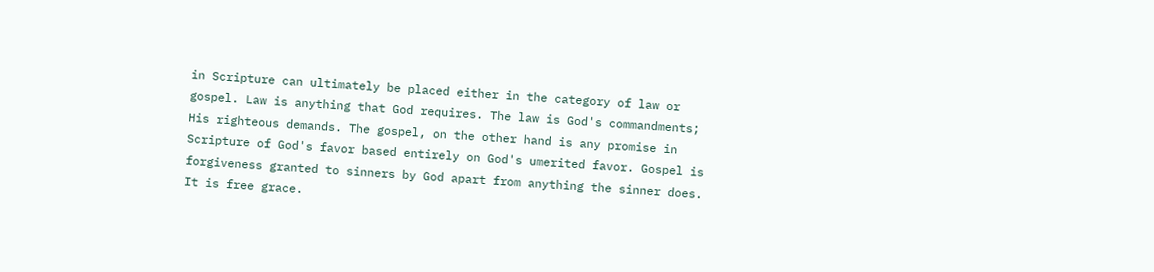in Scripture can ultimately be placed either in the category of law or gospel. Law is anything that God requires. The law is God's commandments; His righteous demands. The gospel, on the other hand is any promise in Scripture of God's favor based entirely on God's umerited favor. Gospel is forgiveness granted to sinners by God apart from anything the sinner does. It is free grace.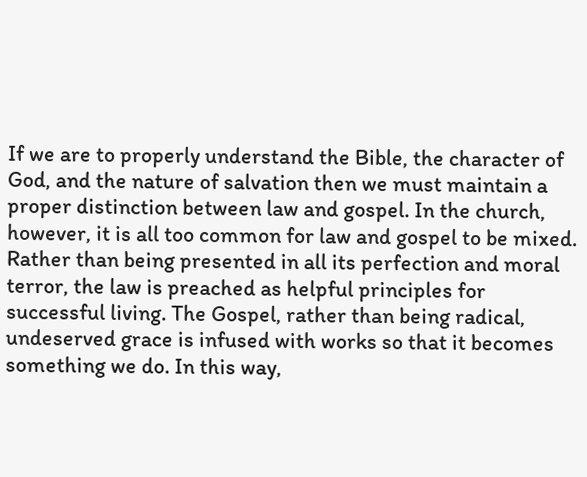If we are to properly understand the Bible, the character of God, and the nature of salvation then we must maintain a proper distinction between law and gospel. In the church, however, it is all too common for law and gospel to be mixed. Rather than being presented in all its perfection and moral terror, the law is preached as helpful principles for successful living. The Gospel, rather than being radical, undeserved grace is infused with works so that it becomes something we do. In this way,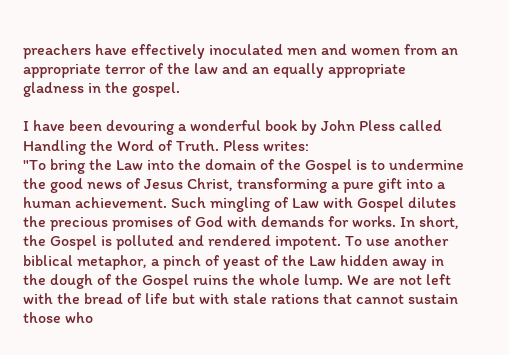preachers have effectively inoculated men and women from an appropriate terror of the law and an equally appropriate gladness in the gospel.

I have been devouring a wonderful book by John Pless called Handling the Word of Truth. Pless writes:
"To bring the Law into the domain of the Gospel is to undermine the good news of Jesus Christ, transforming a pure gift into a human achievement. Such mingling of Law with Gospel dilutes the precious promises of God with demands for works. In short, the Gospel is polluted and rendered impotent. To use another biblical metaphor, a pinch of yeast of the Law hidden away in the dough of the Gospel ruins the whole lump. We are not left with the bread of life but with stale rations that cannot sustain those who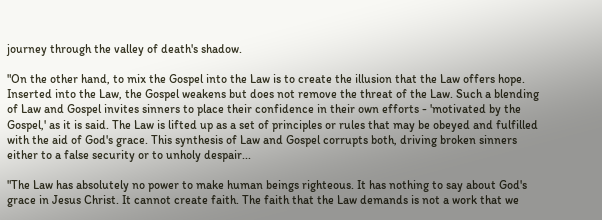journey through the valley of death's shadow.

"On the other hand, to mix the Gospel into the Law is to create the illusion that the Law offers hope. Inserted into the Law, the Gospel weakens but does not remove the threat of the Law. Such a blending of Law and Gospel invites sinners to place their confidence in their own efforts - 'motivated by the Gospel,' as it is said. The Law is lifted up as a set of principles or rules that may be obeyed and fulfilled with the aid of God's grace. This synthesis of Law and Gospel corrupts both, driving broken sinners either to a false security or to unholy despair...

"The Law has absolutely no power to make human beings righteous. It has nothing to say about God's grace in Jesus Christ. It cannot create faith. The faith that the Law demands is not a work that we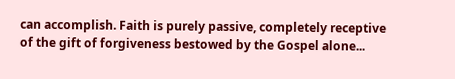can accomplish. Faith is purely passive, completely receptive of the gift of forgiveness bestowed by the Gospel alone...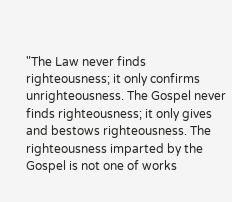"The Law never finds righteousness; it only confirms unrighteousness. The Gospel never finds righteousness; it only gives and bestows righteousness. The righteousness imparted by the Gospel is not one of works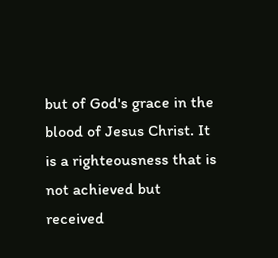but of God's grace in the blood of Jesus Christ. It is a righteousness that is not achieved but received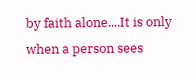by faith alone....It is only when a person sees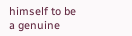himself to be a genuine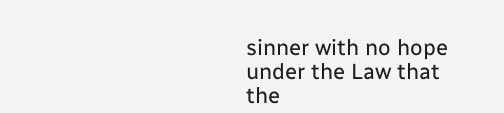sinner with no hope under the Law that the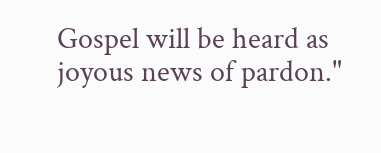Gospel will be heard as joyous news of pardon."